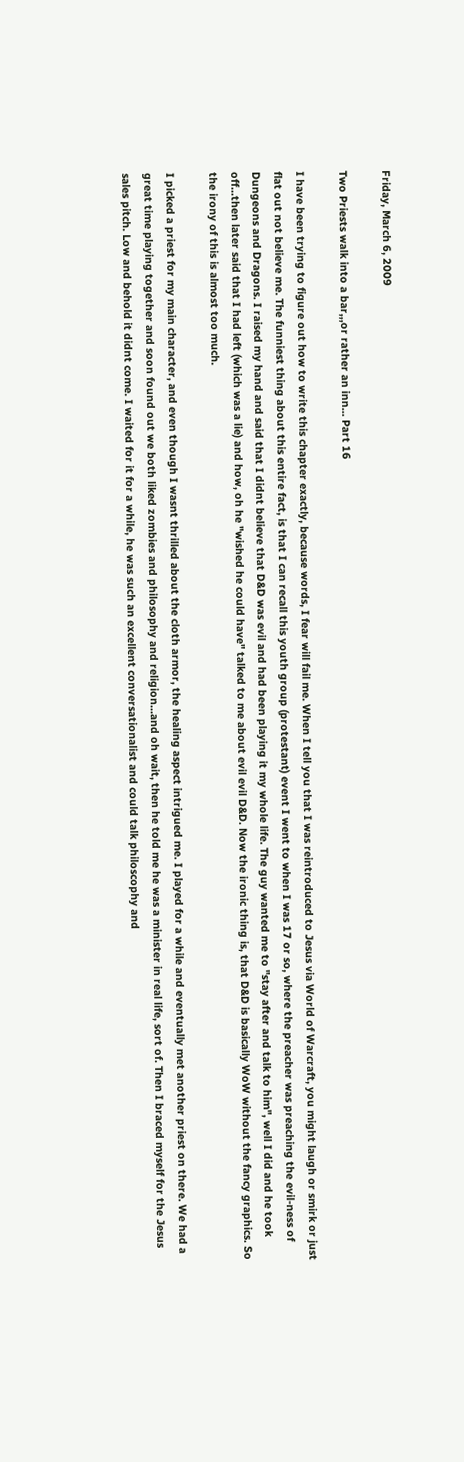Friday, March 6, 2009

Two Priests walk into a bar,,,or rather an inn... Part 16

I have been trying to figure out how to write this chapter exactly, because words, I fear will fail me. When I tell you that I was reintroduced to Jesus via World of Warcraft, you might laugh or smirk or just flat out not believe me. The funniest thing about this entire fact, is that I can recall this youth group (protestant) event I went to when I was 17 or so, where the preacher was preaching the evil-ness of Dungeons and Dragons. I raised my hand and said that I didnt believe that D&D was evil and had been playing it my whole life. The guy wanted me to "stay after and talk to him", well I did and he took off...then later said that I had left (which was a lie) and how, oh he "wished he could have" talked to me about evil evil D&D. Now the ironic thing is, that D&D is basically WoW without the fancy graphics. So the irony of this is almost too much.

I picked a priest for my main character, and even though I wasnt thrilled about the cloth armor, the healing aspect intrigued me. I played for a while and eventually met another priest on there. We had a great time playing together and soon found out we both liked zombies and philosophy and religion...and oh wait, then he told me he was a minister in real life, sort of. Then I braced myself for the Jesus sales pitch. Low and behold it didnt come. I waited for it for a while, he was such an excellent conversationalist and could talk philoscophy and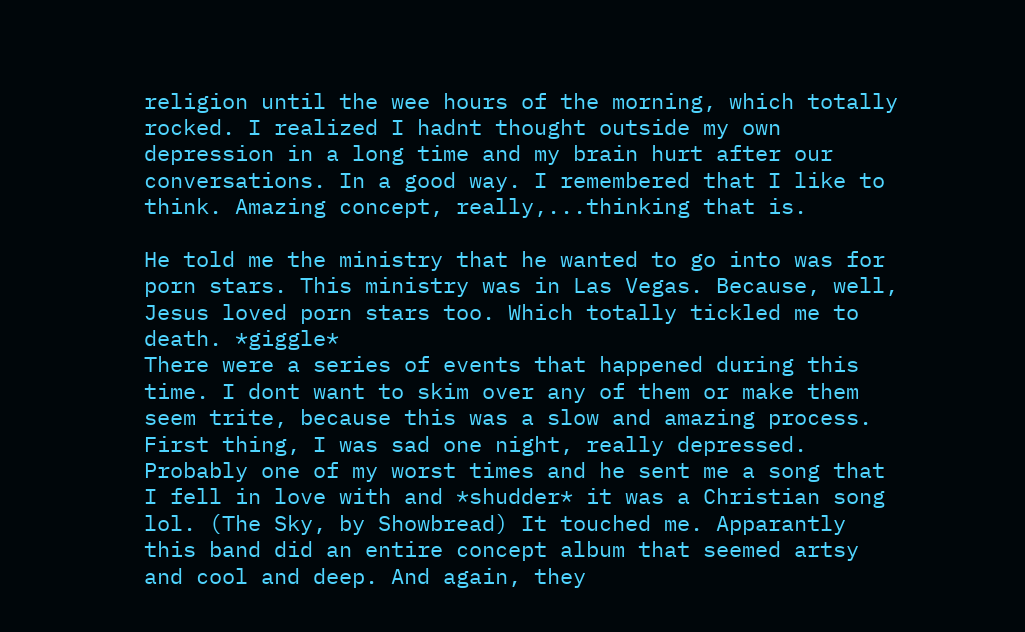religion until the wee hours of the morning, which totally rocked. I realized I hadnt thought outside my own depression in a long time and my brain hurt after our conversations. In a good way. I remembered that I like to think. Amazing concept, really,...thinking that is.

He told me the ministry that he wanted to go into was for porn stars. This ministry was in Las Vegas. Because, well, Jesus loved porn stars too. Which totally tickled me to death. *giggle*
There were a series of events that happened during this time. I dont want to skim over any of them or make them seem trite, because this was a slow and amazing process. First thing, I was sad one night, really depressed. Probably one of my worst times and he sent me a song that I fell in love with and *shudder* it was a Christian song lol. (The Sky, by Showbread) It touched me. Apparantly this band did an entire concept album that seemed artsy and cool and deep. And again, they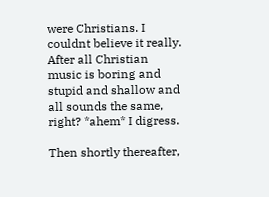were Christians. I couldnt believe it really. After all Christian music is boring and stupid and shallow and all sounds the same, right? *ahem* I digress.

Then shortly thereafter,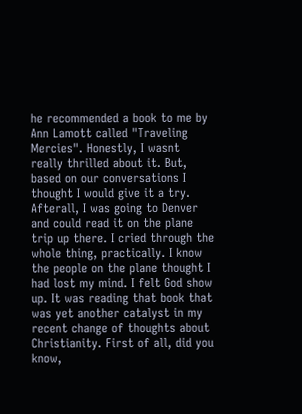he recommended a book to me by Ann Lamott called "Traveling Mercies". Honestly, I wasnt really thrilled about it. But, based on our conversations I thought I would give it a try. Afterall, I was going to Denver and could read it on the plane trip up there. I cried through the whole thing, practically. I know the people on the plane thought I had lost my mind. I felt God show up. It was reading that book that was yet another catalyst in my recent change of thoughts about Christianity. First of all, did you know,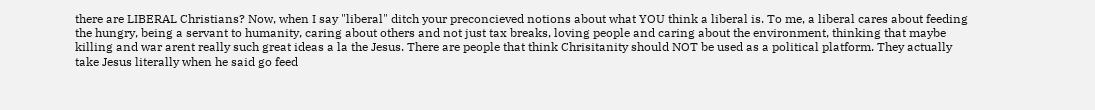there are LIBERAL Christians? Now, when I say "liberal" ditch your preconcieved notions about what YOU think a liberal is. To me, a liberal cares about feeding the hungry, being a servant to humanity, caring about others and not just tax breaks, loving people and caring about the environment, thinking that maybe killing and war arent really such great ideas a la the Jesus. There are people that think Chrisitanity should NOT be used as a political platform. They actually take Jesus literally when he said go feed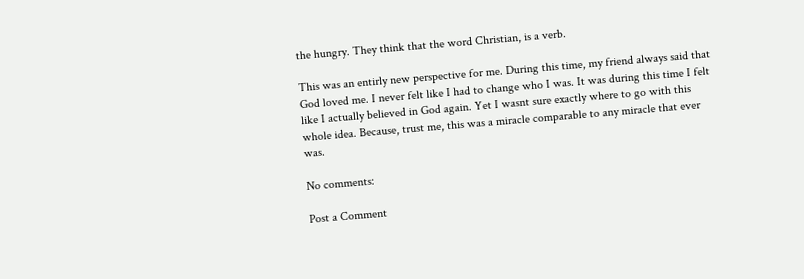the hungry. They think that the word Christian, is a verb.

This was an entirly new perspective for me. During this time, my friend always said that God loved me. I never felt like I had to change who I was. It was during this time I felt like I actually believed in God again. Yet I wasnt sure exactly where to go with this whole idea. Because, trust me, this was a miracle comparable to any miracle that ever was.

No comments:

Post a Comment